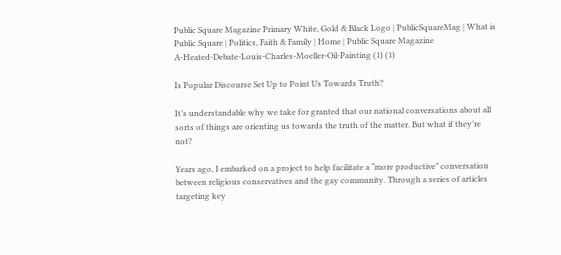Public Square Magazine Primary White, Gold & Black Logo | PublicSquareMag | What is Public Square | Politics, Faith & Family | Home | Public Square Magazine
A-Heated-Debate-Louis-Charles-Moeller-Oil-Painting (1) (1)

Is Popular Discourse Set Up to Point Us Towards Truth?

It’s understandable why we take for granted that our national conversations about all sorts of things are orienting us towards the truth of the matter. But what if they’re not?

Years ago, I embarked on a project to help facilitate a “more productive” conversation between religious conservatives and the gay community. Through a series of articles targeting key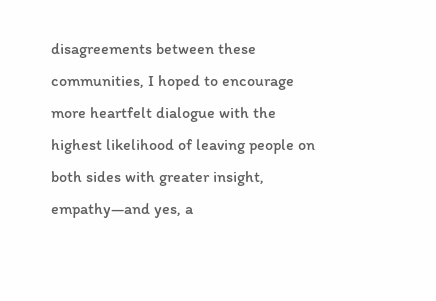disagreements between these communities, I hoped to encourage more heartfelt dialogue with the highest likelihood of leaving people on both sides with greater insight, empathy—and yes, a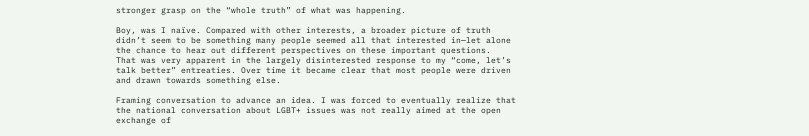stronger grasp on the “whole truth” of what was happening.

Boy, was I naïve. Compared with other interests, a broader picture of truth didn’t seem to be something many people seemed all that interested in—let alone the chance to hear out different perspectives on these important questions.  That was very apparent in the largely disinterested response to my “come, let’s talk better” entreaties. Over time it became clear that most people were driven and drawn towards something else.

Framing conversation to advance an idea. I was forced to eventually realize that the national conversation about LGBT+ issues was not really aimed at the open exchange of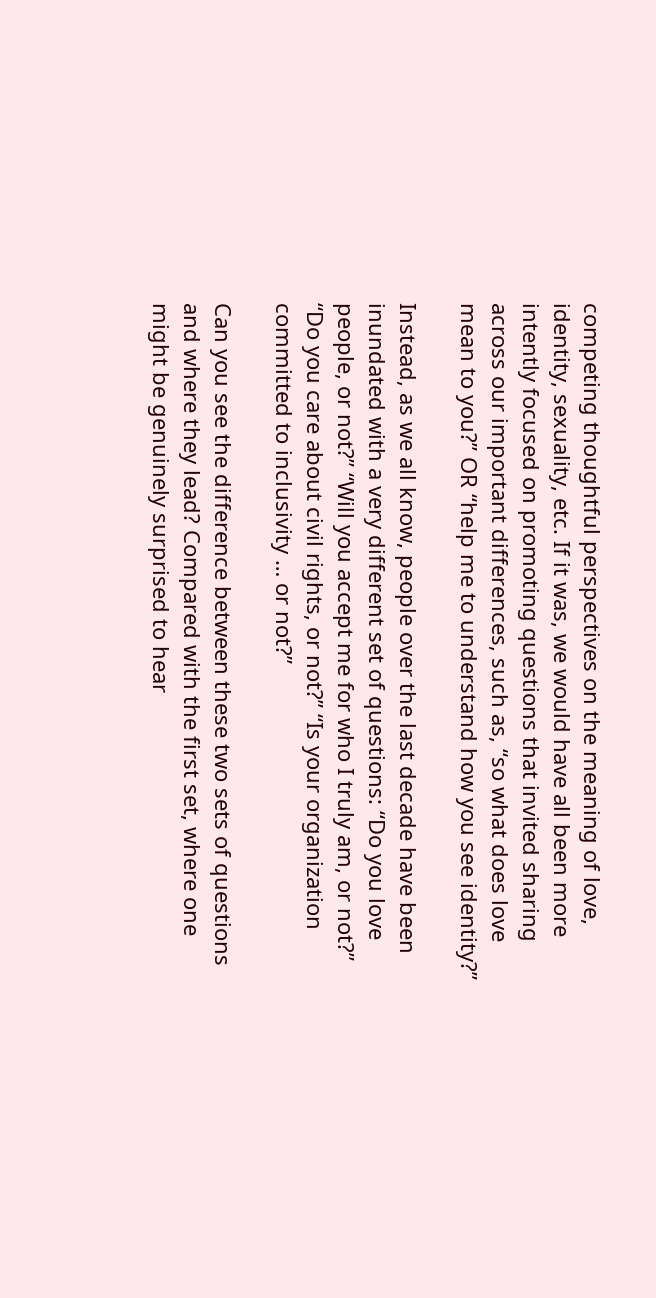competing thoughtful perspectives on the meaning of love, identity, sexuality, etc. If it was, we would have all been more intently focused on promoting questions that invited sharing across our important differences, such as, “so what does love mean to you?” OR “help me to understand how you see identity?”

Instead, as we all know, people over the last decade have been inundated with a very different set of questions: “Do you love people, or not?” “Will you accept me for who I truly am, or not?” “Do you care about civil rights, or not?” “Is your organization committed to inclusivity … or not?”

Can you see the difference between these two sets of questions and where they lead? Compared with the first set, where one might be genuinely surprised to hear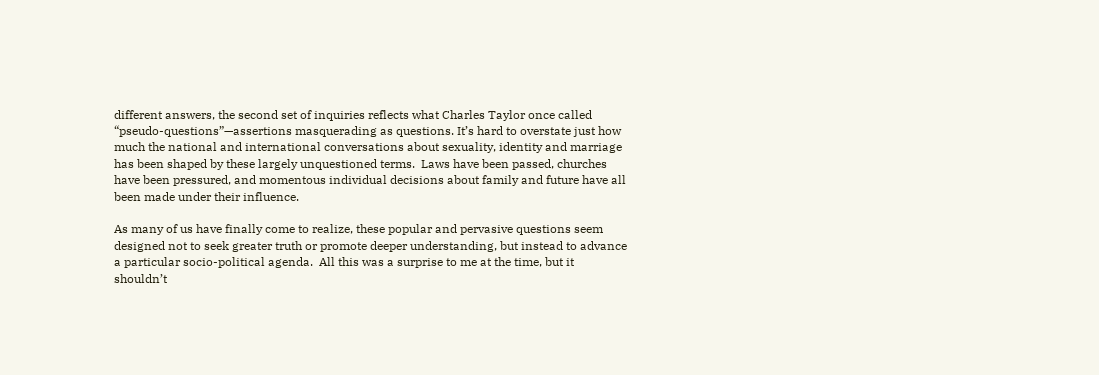different answers, the second set of inquiries reflects what Charles Taylor once called “pseudo-questions”—assertions masquerading as questions. It’s hard to overstate just how much the national and international conversations about sexuality, identity and marriage has been shaped by these largely unquestioned terms.  Laws have been passed, churches have been pressured, and momentous individual decisions about family and future have all been made under their influence.

As many of us have finally come to realize, these popular and pervasive questions seem designed not to seek greater truth or promote deeper understanding, but instead to advance a particular socio-political agenda.  All this was a surprise to me at the time, but it shouldn’t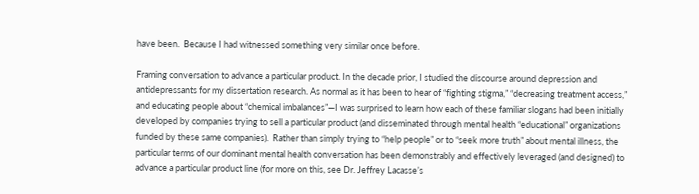have been.  Because I had witnessed something very similar once before.

Framing conversation to advance a particular product. In the decade prior, I studied the discourse around depression and antidepressants for my dissertation research. As normal as it has been to hear of “fighting stigma,” “decreasing treatment access,” and educating people about “chemical imbalances”—I was surprised to learn how each of these familiar slogans had been initially developed by companies trying to sell a particular product (and disseminated through mental health “educational” organizations funded by these same companies).  Rather than simply trying to “help people” or to “seek more truth” about mental illness, the particular terms of our dominant mental health conversation has been demonstrably and effectively leveraged (and designed) to advance a particular product line (for more on this, see Dr. Jeffrey Lacasse’s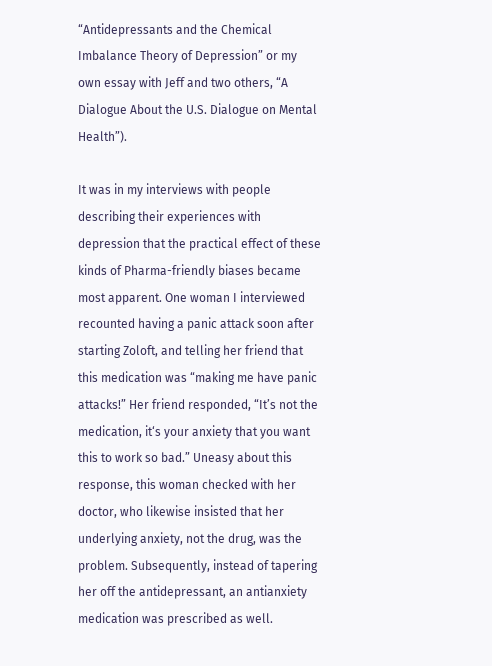“Antidepressants and the Chemical Imbalance Theory of Depression” or my own essay with Jeff and two others, “A Dialogue About the U.S. Dialogue on Mental Health”).

It was in my interviews with people describing their experiences with depression that the practical effect of these kinds of Pharma-friendly biases became most apparent. One woman I interviewed recounted having a panic attack soon after starting Zoloft, and telling her friend that this medication was “making me have panic attacks!” Her friend responded, “It’s not the medication, it‘s your anxiety that you want this to work so bad.” Uneasy about this response, this woman checked with her doctor, who likewise insisted that her underlying anxiety, not the drug, was the problem. Subsequently, instead of tapering her off the antidepressant, an antianxiety medication was prescribed as well.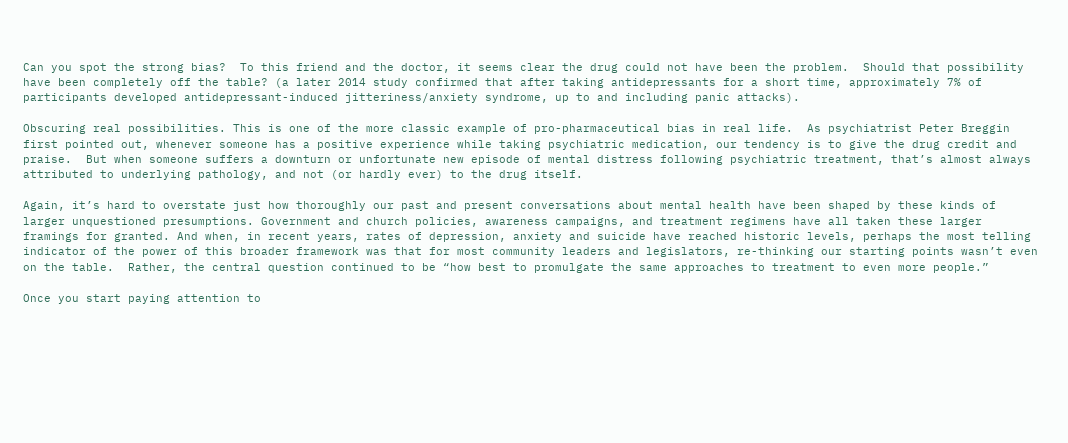Can you spot the strong bias?  To this friend and the doctor, it seems clear the drug could not have been the problem.  Should that possibility have been completely off the table? (a later 2014 study confirmed that after taking antidepressants for a short time, approximately 7% of participants developed antidepressant-induced jitteriness/anxiety syndrome, up to and including panic attacks).

Obscuring real possibilities. This is one of the more classic example of pro-pharmaceutical bias in real life.  As psychiatrist Peter Breggin first pointed out, whenever someone has a positive experience while taking psychiatric medication, our tendency is to give the drug credit and praise.  But when someone suffers a downturn or unfortunate new episode of mental distress following psychiatric treatment, that’s almost always attributed to underlying pathology, and not (or hardly ever) to the drug itself.

Again, it’s hard to overstate just how thoroughly our past and present conversations about mental health have been shaped by these kinds of larger unquestioned presumptions. Government and church policies, awareness campaigns, and treatment regimens have all taken these larger framings for granted. And when, in recent years, rates of depression, anxiety and suicide have reached historic levels, perhaps the most telling indicator of the power of this broader framework was that for most community leaders and legislators, re-thinking our starting points wasn’t even on the table.  Rather, the central question continued to be “how best to promulgate the same approaches to treatment to even more people.”

Once you start paying attention to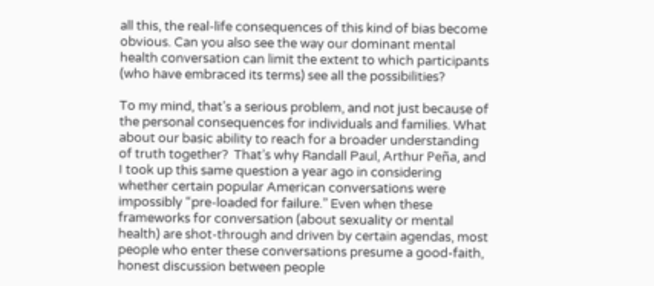all this, the real-life consequences of this kind of bias become obvious. Can you also see the way our dominant mental health conversation can limit the extent to which participants (who have embraced its terms) see all the possibilities?

To my mind, that’s a serious problem, and not just because of the personal consequences for individuals and families. What about our basic ability to reach for a broader understanding of truth together?  That’s why Randall Paul, Arthur Peña, and I took up this same question a year ago in considering whether certain popular American conversations were impossibly “pre-loaded for failure.” Even when these frameworks for conversation (about sexuality or mental health) are shot-through and driven by certain agendas, most people who enter these conversations presume a good-faith, honest discussion between people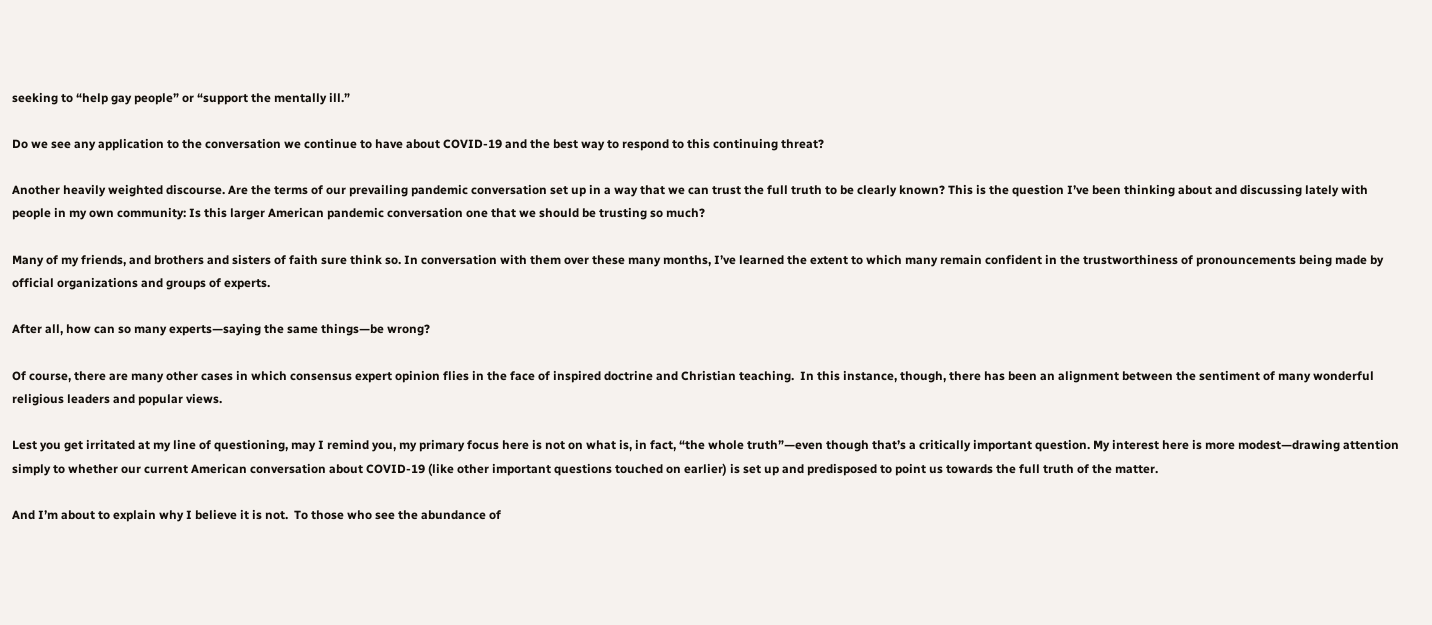seeking to “help gay people” or “support the mentally ill.”

Do we see any application to the conversation we continue to have about COVID-19 and the best way to respond to this continuing threat?

Another heavily weighted discourse. Are the terms of our prevailing pandemic conversation set up in a way that we can trust the full truth to be clearly known? This is the question I’ve been thinking about and discussing lately with people in my own community: Is this larger American pandemic conversation one that we should be trusting so much?

Many of my friends, and brothers and sisters of faith sure think so. In conversation with them over these many months, I’ve learned the extent to which many remain confident in the trustworthiness of pronouncements being made by official organizations and groups of experts.

After all, how can so many experts—saying the same things—be wrong?

Of course, there are many other cases in which consensus expert opinion flies in the face of inspired doctrine and Christian teaching.  In this instance, though, there has been an alignment between the sentiment of many wonderful religious leaders and popular views.

Lest you get irritated at my line of questioning, may I remind you, my primary focus here is not on what is, in fact, “the whole truth”—even though that’s a critically important question. My interest here is more modest—drawing attention simply to whether our current American conversation about COVID-19 (like other important questions touched on earlier) is set up and predisposed to point us towards the full truth of the matter.

And I’m about to explain why I believe it is not.  To those who see the abundance of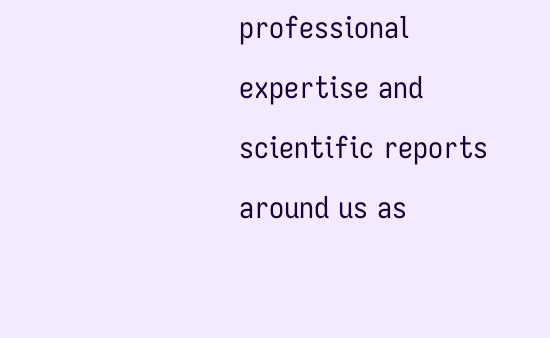professional expertise and scientific reports around us as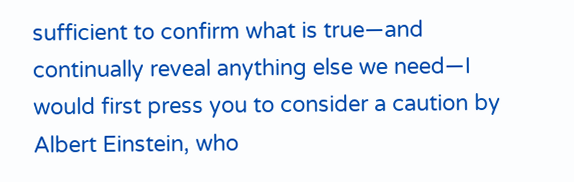sufficient to confirm what is true—and continually reveal anything else we need—I would first press you to consider a caution by Albert Einstein, who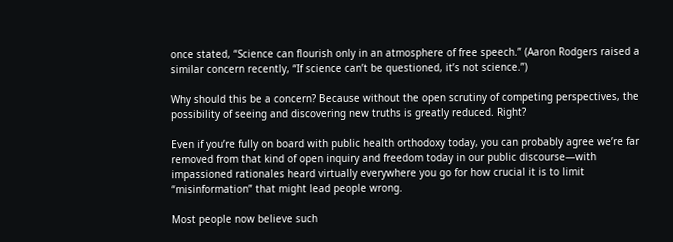once stated, “Science can flourish only in an atmosphere of free speech.” (Aaron Rodgers raised a similar concern recently, “If science can’t be questioned, it’s not science.”)

Why should this be a concern? Because without the open scrutiny of competing perspectives, the possibility of seeing and discovering new truths is greatly reduced. Right?

Even if you’re fully on board with public health orthodoxy today, you can probably agree we’re far removed from that kind of open inquiry and freedom today in our public discourse—with impassioned rationales heard virtually everywhere you go for how crucial it is to limit “misinformation” that might lead people wrong.

Most people now believe such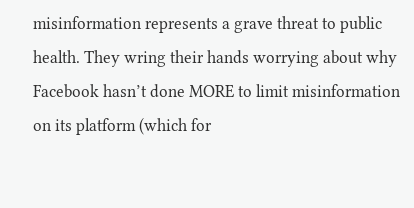misinformation represents a grave threat to public health. They wring their hands worrying about why Facebook hasn’t done MORE to limit misinformation on its platform (which for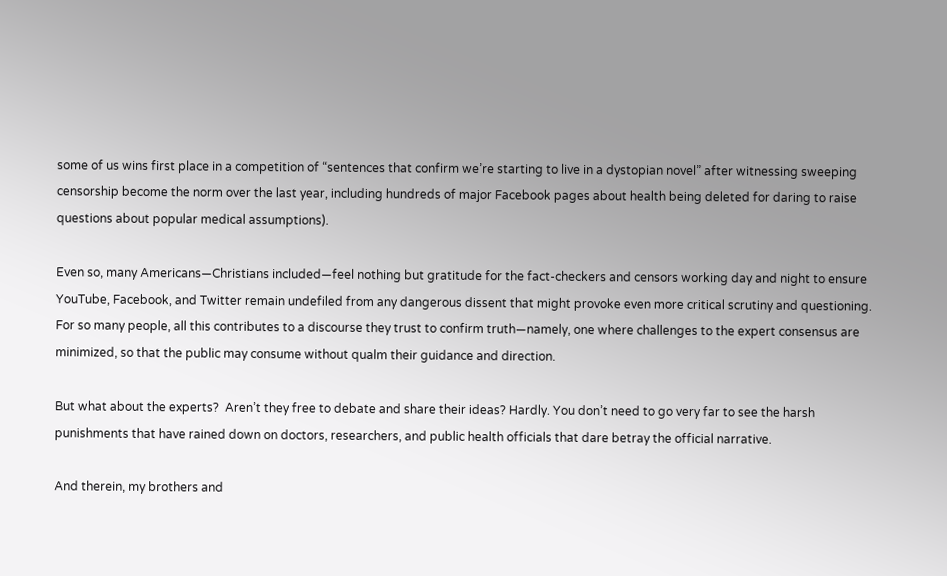some of us wins first place in a competition of “sentences that confirm we’re starting to live in a dystopian novel” after witnessing sweeping censorship become the norm over the last year, including hundreds of major Facebook pages about health being deleted for daring to raise questions about popular medical assumptions).

Even so, many Americans—Christians included—feel nothing but gratitude for the fact-checkers and censors working day and night to ensure YouTube, Facebook, and Twitter remain undefiled from any dangerous dissent that might provoke even more critical scrutiny and questioning.  For so many people, all this contributes to a discourse they trust to confirm truth—namely, one where challenges to the expert consensus are minimized, so that the public may consume without qualm their guidance and direction.

But what about the experts?  Aren’t they free to debate and share their ideas? Hardly. You don’t need to go very far to see the harsh punishments that have rained down on doctors, researchers, and public health officials that dare betray the official narrative.

And therein, my brothers and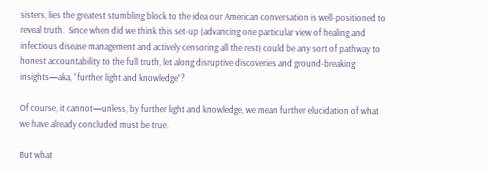sisters, lies the greatest stumbling block to the idea our American conversation is well-positioned to reveal truth.  Since when did we think this set-up (advancing one particular view of healing and infectious disease management and actively censoring all the rest) could be any sort of pathway to honest accountability to the full truth, let along disruptive discoveries and ground-breaking insights—aka, “further light and knowledge”?

Of course, it cannot—unless, by further light and knowledge, we mean further elucidation of what we have already concluded must be true.

But what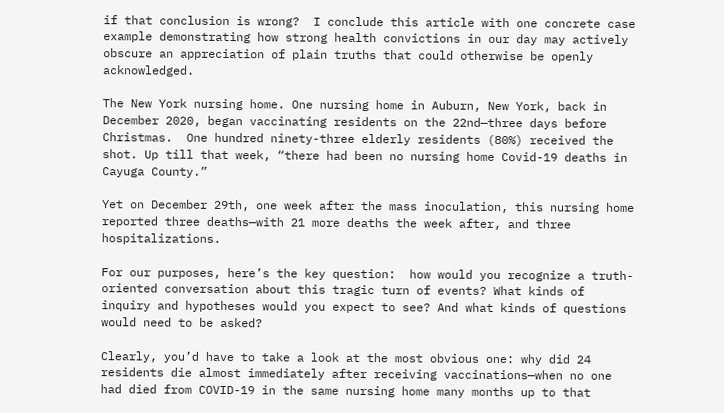if that conclusion is wrong?  I conclude this article with one concrete case example demonstrating how strong health convictions in our day may actively obscure an appreciation of plain truths that could otherwise be openly acknowledged.

The New York nursing home. One nursing home in Auburn, New York, back in December 2020, began vaccinating residents on the 22nd—three days before Christmas.  One hundred ninety-three elderly residents (80%) received the shot. Up till that week, “there had been no nursing home Covid-19 deaths in Cayuga County.”

Yet on December 29th, one week after the mass inoculation, this nursing home reported three deaths—with 21 more deaths the week after, and three hospitalizations.

For our purposes, here’s the key question:  how would you recognize a truth-oriented conversation about this tragic turn of events? What kinds of inquiry and hypotheses would you expect to see? And what kinds of questions would need to be asked?

Clearly, you’d have to take a look at the most obvious one: why did 24 residents die almost immediately after receiving vaccinations—when no one had died from COVID-19 in the same nursing home many months up to that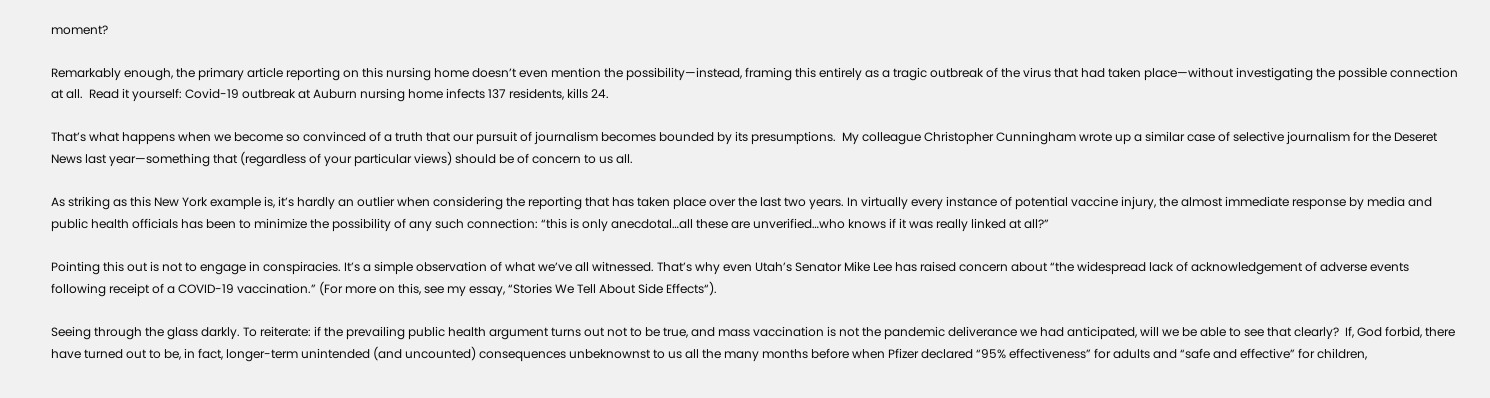moment?

Remarkably enough, the primary article reporting on this nursing home doesn’t even mention the possibility—instead, framing this entirely as a tragic outbreak of the virus that had taken place—without investigating the possible connection at all.  Read it yourself: Covid-19 outbreak at Auburn nursing home infects 137 residents, kills 24.

That’s what happens when we become so convinced of a truth that our pursuit of journalism becomes bounded by its presumptions.  My colleague Christopher Cunningham wrote up a similar case of selective journalism for the Deseret News last year—something that (regardless of your particular views) should be of concern to us all.

As striking as this New York example is, it’s hardly an outlier when considering the reporting that has taken place over the last two years. In virtually every instance of potential vaccine injury, the almost immediate response by media and public health officials has been to minimize the possibility of any such connection: “this is only anecdotal…all these are unverified…who knows if it was really linked at all?”

Pointing this out is not to engage in conspiracies. It’s a simple observation of what we’ve all witnessed. That’s why even Utah’s Senator Mike Lee has raised concern about “the widespread lack of acknowledgement of adverse events following receipt of a COVID-19 vaccination.” (For more on this, see my essay, “Stories We Tell About Side Effects“).

Seeing through the glass darkly. To reiterate: if the prevailing public health argument turns out not to be true, and mass vaccination is not the pandemic deliverance we had anticipated, will we be able to see that clearly?  If, God forbid, there have turned out to be, in fact, longer-term unintended (and uncounted) consequences unbeknownst to us all the many months before when Pfizer declared “95% effectiveness” for adults and “safe and effective” for children,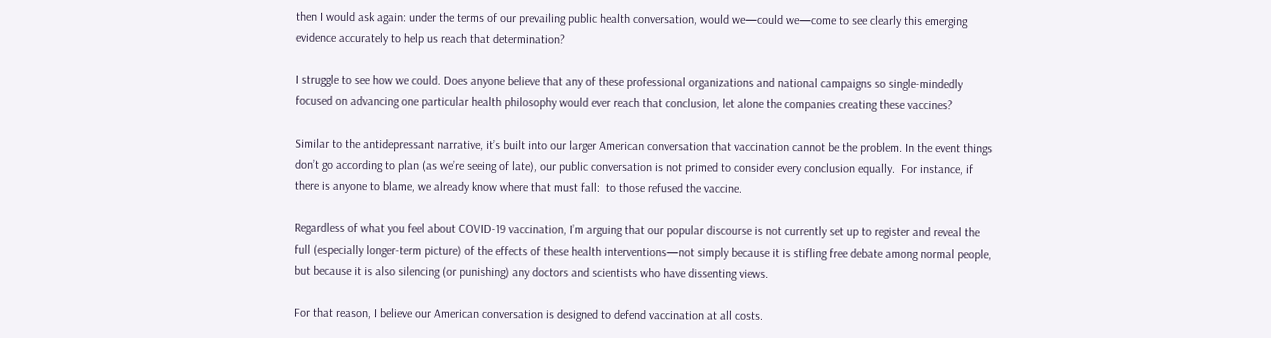then I would ask again: under the terms of our prevailing public health conversation, would we—could we—come to see clearly this emerging evidence accurately to help us reach that determination?

I struggle to see how we could. Does anyone believe that any of these professional organizations and national campaigns so single-mindedly focused on advancing one particular health philosophy would ever reach that conclusion, let alone the companies creating these vaccines?

Similar to the antidepressant narrative, it’s built into our larger American conversation that vaccination cannot be the problem. In the event things don’t go according to plan (as we’re seeing of late), our public conversation is not primed to consider every conclusion equally.  For instance, if there is anyone to blame, we already know where that must fall:  to those refused the vaccine.

Regardless of what you feel about COVID-19 vaccination, I’m arguing that our popular discourse is not currently set up to register and reveal the full (especially longer-term picture) of the effects of these health interventions—not simply because it is stifling free debate among normal people, but because it is also silencing (or punishing) any doctors and scientists who have dissenting views.

For that reason, I believe our American conversation is designed to defend vaccination at all costs.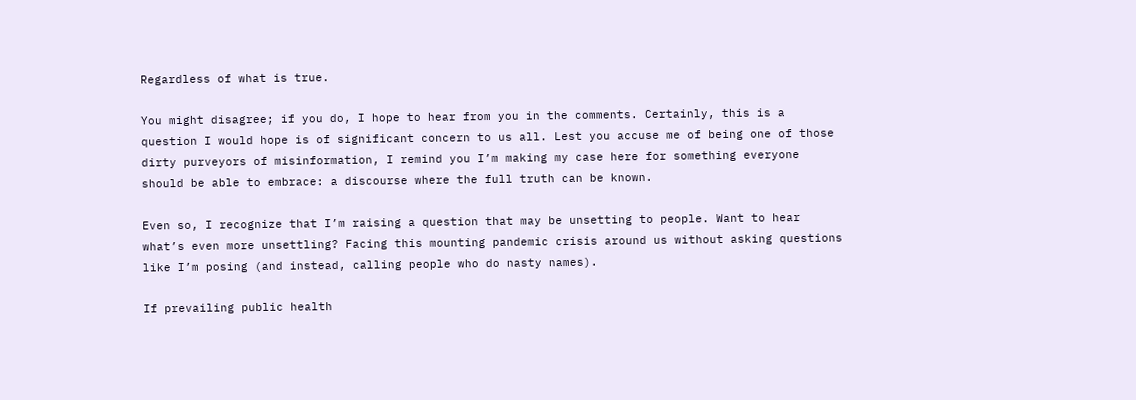Regardless of what is true.

You might disagree; if you do, I hope to hear from you in the comments. Certainly, this is a question I would hope is of significant concern to us all. Lest you accuse me of being one of those dirty purveyors of misinformation, I remind you I’m making my case here for something everyone should be able to embrace: a discourse where the full truth can be known.

Even so, I recognize that I’m raising a question that may be unsetting to people. Want to hear what’s even more unsettling? Facing this mounting pandemic crisis around us without asking questions like I’m posing (and instead, calling people who do nasty names).

If prevailing public health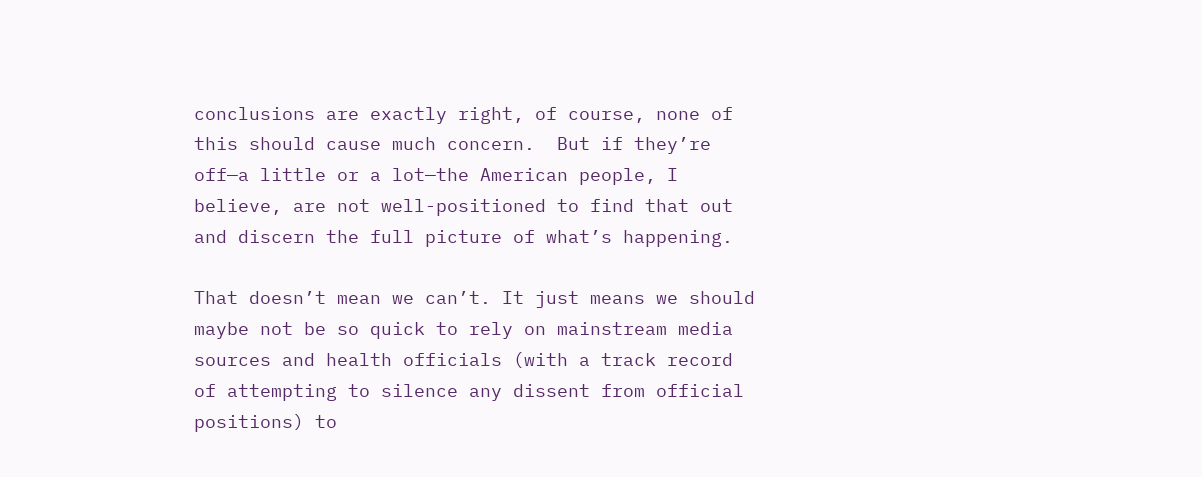conclusions are exactly right, of course, none of this should cause much concern.  But if they’re off—a little or a lot—the American people, I believe, are not well-positioned to find that out and discern the full picture of what’s happening.

That doesn’t mean we can’t. It just means we should maybe not be so quick to rely on mainstream media sources and health officials (with a track record of attempting to silence any dissent from official positions) to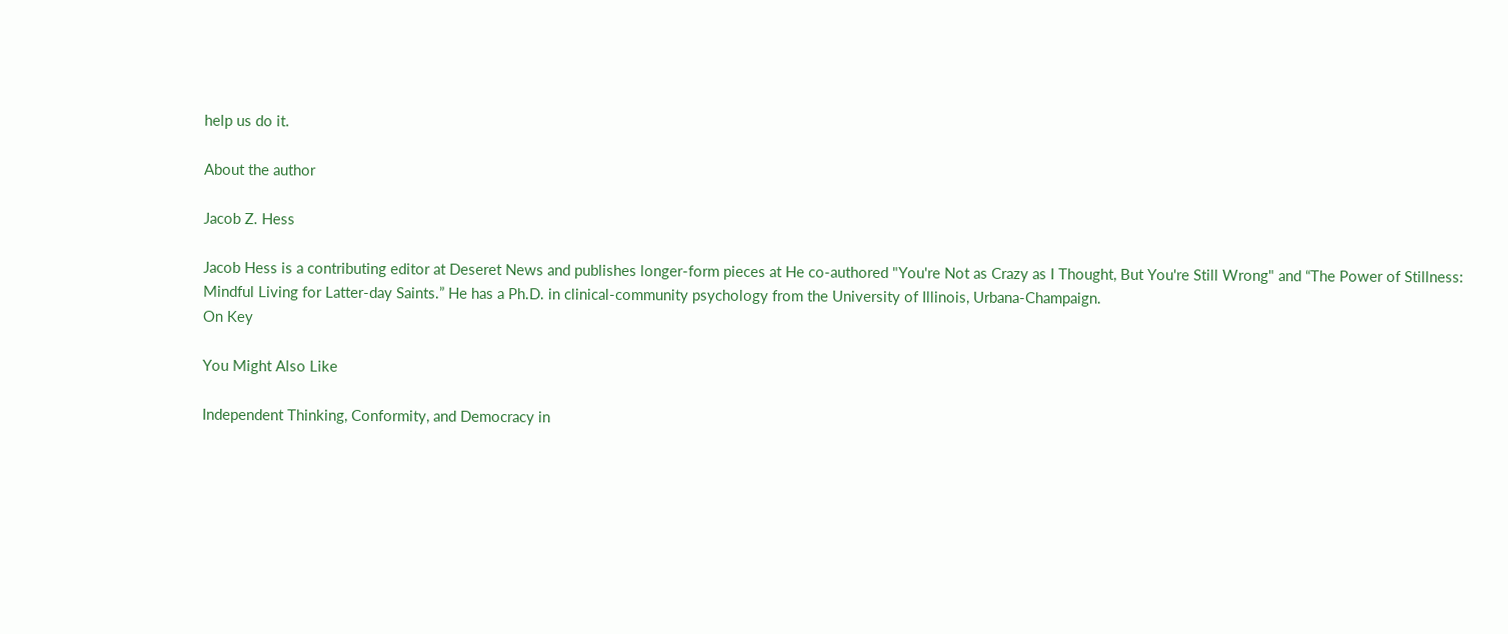help us do it.

About the author

Jacob Z. Hess

Jacob Hess is a contributing editor at Deseret News and publishes longer-form pieces at He co-authored "You're Not as Crazy as I Thought, But You're Still Wrong" and “The Power of Stillness: Mindful Living for Latter-day Saints.” He has a Ph.D. in clinical-community psychology from the University of Illinois, Urbana-Champaign.
On Key

You Might Also Like

Independent Thinking, Conformity, and Democracy in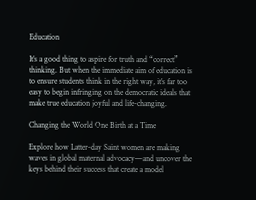Education

It’s a good thing to aspire for truth and “correct” thinking. But when the immediate aim of education is to ensure students think in the right way, it’s far too easy to begin infringing on the democratic ideals that make true education joyful and life-changing.

Changing the World One Birth at a Time

Explore how Latter-day Saint women are making waves in global maternal advocacy—and uncover the keys behind their success that create a model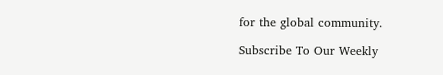for the global community.

Subscribe To Our Weekly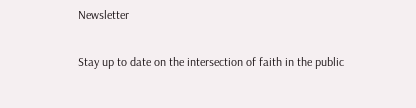Newsletter

Stay up to date on the intersection of faith in the public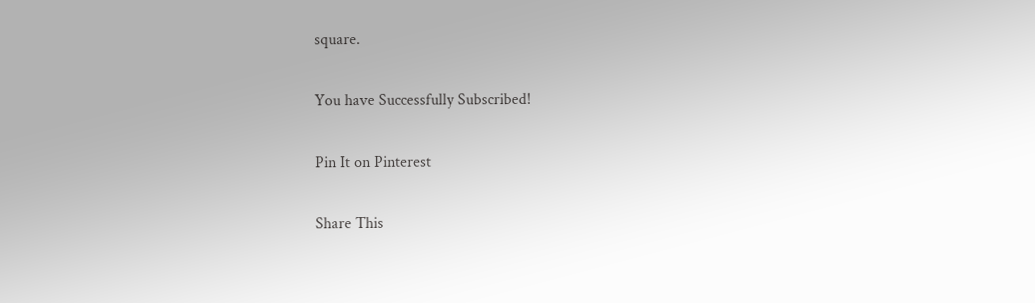square.

You have Successfully Subscribed!

Pin It on Pinterest

Share This